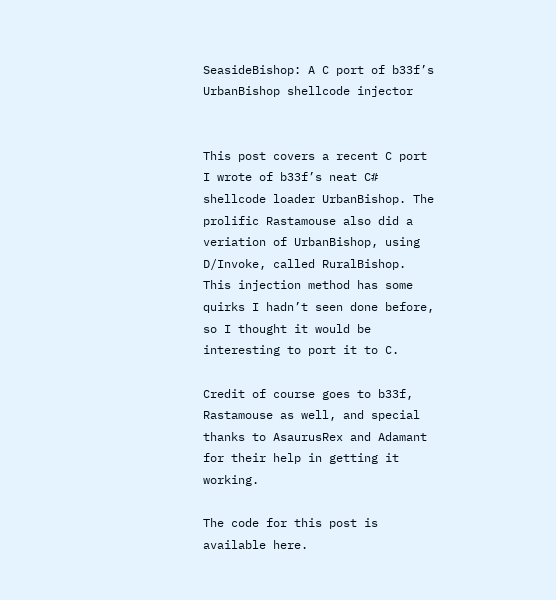SeasideBishop: A C port of b33f’s UrbanBishop shellcode injector


This post covers a recent C port I wrote of b33f’s neat C# shellcode loader UrbanBishop. The prolific Rastamouse also did a veriation of UrbanBishop, using D/Invoke, called RuralBishop. This injection method has some quirks I hadn’t seen done before, so I thought it would be interesting to port it to C.

Credit of course goes to b33f, Rastamouse as well, and special thanks to AsaurusRex and Adamant for their help in getting it working.

The code for this post is available here.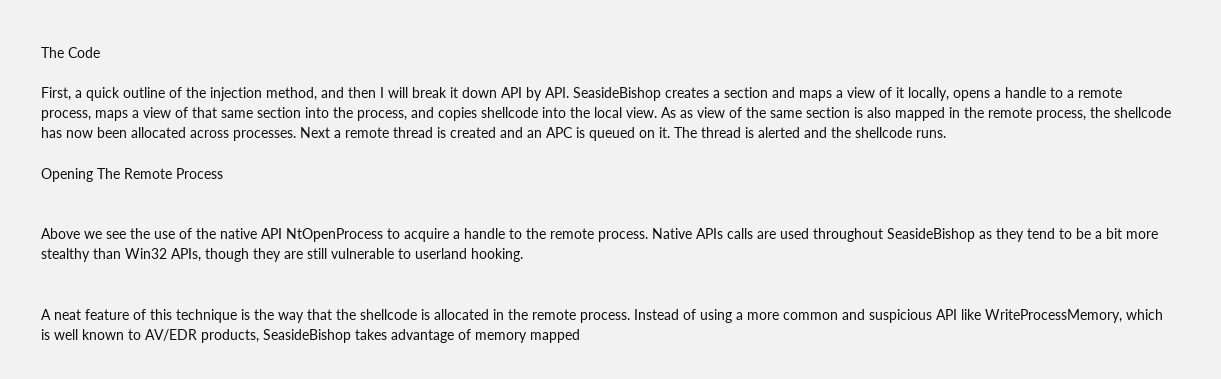The Code

First, a quick outline of the injection method, and then I will break it down API by API. SeasideBishop creates a section and maps a view of it locally, opens a handle to a remote process, maps a view of that same section into the process, and copies shellcode into the local view. As as view of the same section is also mapped in the remote process, the shellcode has now been allocated across processes. Next a remote thread is created and an APC is queued on it. The thread is alerted and the shellcode runs.

Opening The Remote Process


Above we see the use of the native API NtOpenProcess to acquire a handle to the remote process. Native APIs calls are used throughout SeasideBishop as they tend to be a bit more stealthy than Win32 APIs, though they are still vulnerable to userland hooking.


A neat feature of this technique is the way that the shellcode is allocated in the remote process. Instead of using a more common and suspicious API like WriteProcessMemory, which is well known to AV/EDR products, SeasideBishop takes advantage of memory mapped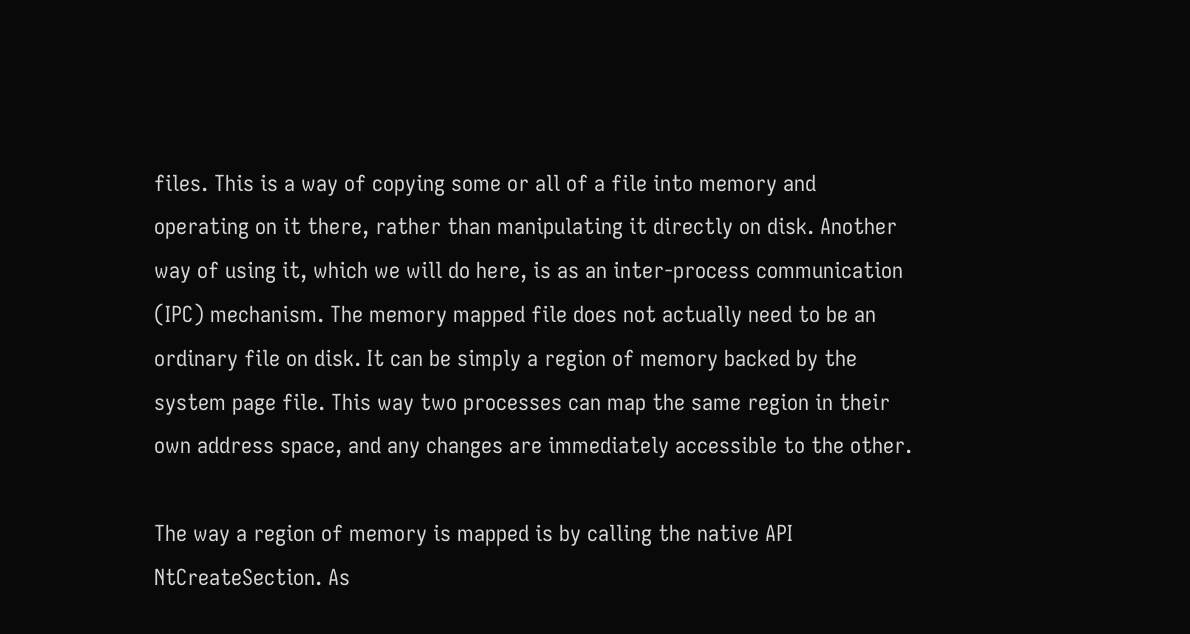files. This is a way of copying some or all of a file into memory and operating on it there, rather than manipulating it directly on disk. Another way of using it, which we will do here, is as an inter-process communication (IPC) mechanism. The memory mapped file does not actually need to be an ordinary file on disk. It can be simply a region of memory backed by the system page file. This way two processes can map the same region in their own address space, and any changes are immediately accessible to the other.

The way a region of memory is mapped is by calling the native API NtCreateSection. As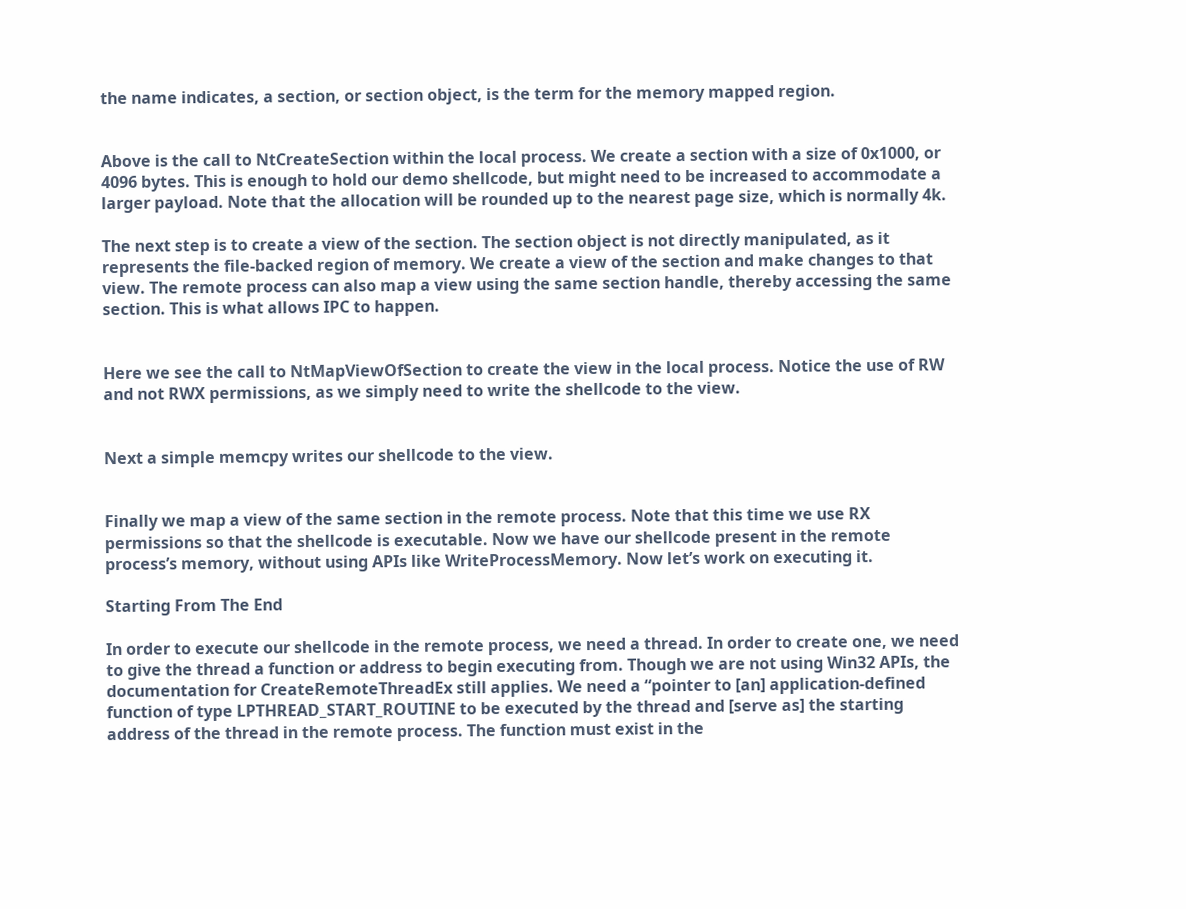the name indicates, a section, or section object, is the term for the memory mapped region.


Above is the call to NtCreateSection within the local process. We create a section with a size of 0x1000, or 4096 bytes. This is enough to hold our demo shellcode, but might need to be increased to accommodate a larger payload. Note that the allocation will be rounded up to the nearest page size, which is normally 4k.

The next step is to create a view of the section. The section object is not directly manipulated, as it represents the file-backed region of memory. We create a view of the section and make changes to that view. The remote process can also map a view using the same section handle, thereby accessing the same section. This is what allows IPC to happen.


Here we see the call to NtMapViewOfSection to create the view in the local process. Notice the use of RW and not RWX permissions, as we simply need to write the shellcode to the view.


Next a simple memcpy writes our shellcode to the view.


Finally we map a view of the same section in the remote process. Note that this time we use RX permissions so that the shellcode is executable. Now we have our shellcode present in the remote process’s memory, without using APIs like WriteProcessMemory. Now let’s work on executing it.

Starting From The End

In order to execute our shellcode in the remote process, we need a thread. In order to create one, we need to give the thread a function or address to begin executing from. Though we are not using Win32 APIs, the documentation for CreateRemoteThreadEx still applies. We need a “pointer to [an] application-defined function of type LPTHREAD_START_ROUTINE to be executed by the thread and [serve as] the starting address of the thread in the remote process. The function must exist in the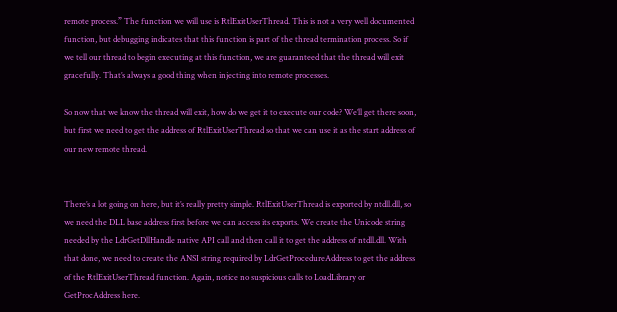remote process.” The function we will use is RtlExitUserThread. This is not a very well documented function, but debugging indicates that this function is part of the thread termination process. So if we tell our thread to begin executing at this function, we are guaranteed that the thread will exit gracefully. That’s always a good thing when injecting into remote processes.

So now that we know the thread will exit, how do we get it to execute our code? We’ll get there soon, but first we need to get the address of RtlExitUserThread so that we can use it as the start address of our new remote thread.


There’s a lot going on here, but it’s really pretty simple. RtlExitUserThread is exported by ntdll.dll, so we need the DLL base address first before we can access its exports. We create the Unicode string needed by the LdrGetDllHandle native API call and then call it to get the address of ntdll.dll. With that done, we need to create the ANSI string required by LdrGetProcedureAddress to get the address of the RtlExitUserThread function. Again, notice no suspicious calls to LoadLibrary or GetProcAddress here.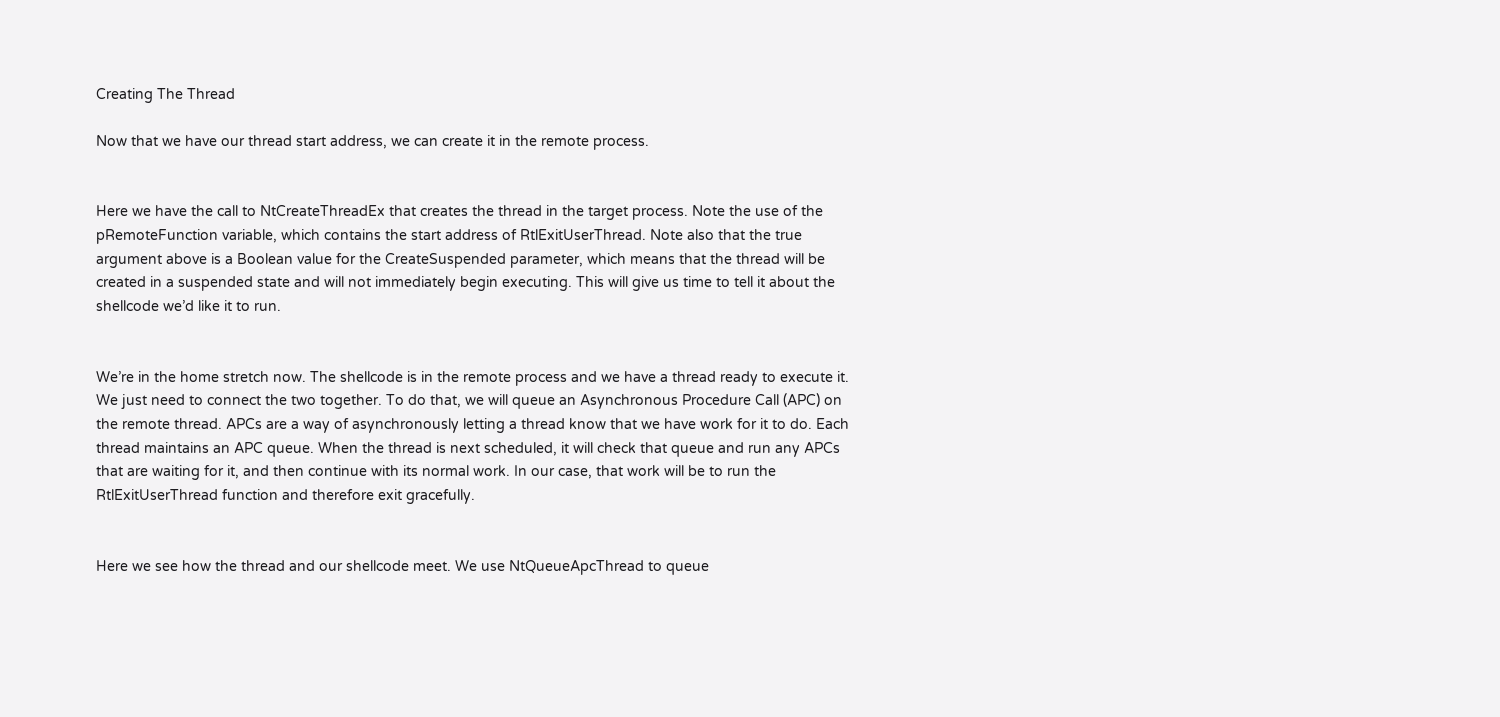Creating The Thread

Now that we have our thread start address, we can create it in the remote process.


Here we have the call to NtCreateThreadEx that creates the thread in the target process. Note the use of the pRemoteFunction variable, which contains the start address of RtlExitUserThread. Note also that the true argument above is a Boolean value for the CreateSuspended parameter, which means that the thread will be created in a suspended state and will not immediately begin executing. This will give us time to tell it about the shellcode we’d like it to run.


We’re in the home stretch now. The shellcode is in the remote process and we have a thread ready to execute it. We just need to connect the two together. To do that, we will queue an Asynchronous Procedure Call (APC) on the remote thread. APCs are a way of asynchronously letting a thread know that we have work for it to do. Each thread maintains an APC queue. When the thread is next scheduled, it will check that queue and run any APCs that are waiting for it, and then continue with its normal work. In our case, that work will be to run the RtlExitUserThread function and therefore exit gracefully.


Here we see how the thread and our shellcode meet. We use NtQueueApcThread to queue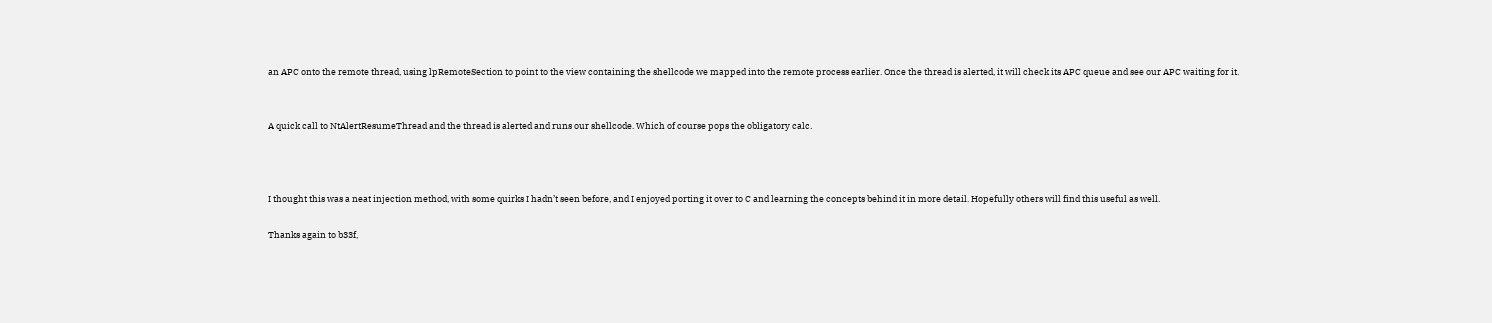an APC onto the remote thread, using lpRemoteSection to point to the view containing the shellcode we mapped into the remote process earlier. Once the thread is alerted, it will check its APC queue and see our APC waiting for it.


A quick call to NtAlertResumeThread and the thread is alerted and runs our shellcode. Which of course pops the obligatory calc.



I thought this was a neat injection method, with some quirks I hadn’t seen before, and I enjoyed porting it over to C and learning the concepts behind it in more detail. Hopefully others will find this useful as well.

Thanks again to b33f,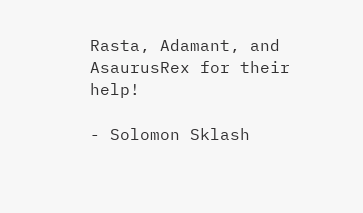Rasta, Adamant, and AsaurusRex for their help!

- Solomon Sklash